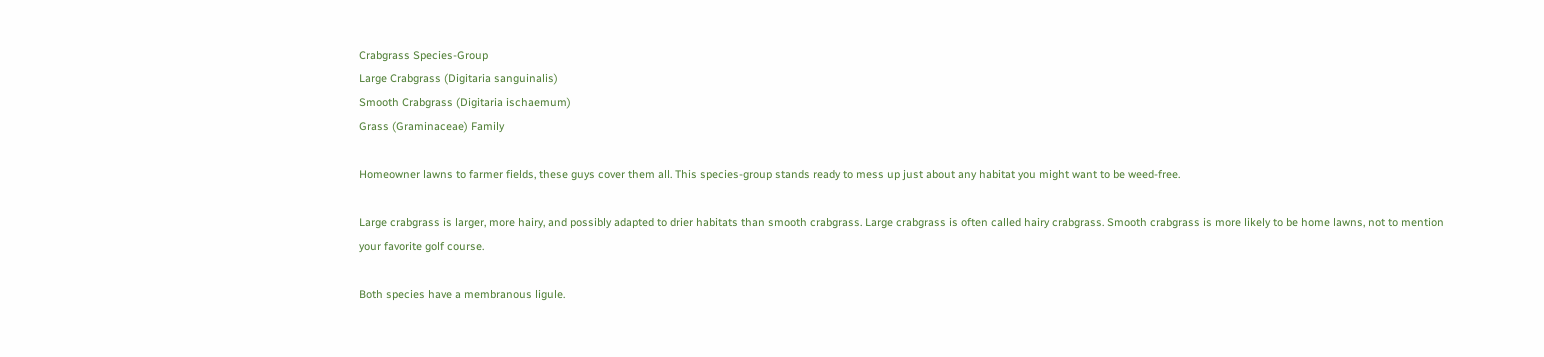Crabgrass Species-Group
Large Crabgrass (Digitaria sanguinalis)
Smooth Crabgrass (Digitaria ischaemum)
Grass (Graminaceae) Family

Homeowner lawns to farmer fields, these guys cover them all. This species-group stands ready to mess up just about any habitat you might want to be weed-free.

Large crabgrass is larger, more hairy, and possibly adapted to drier habitats than smooth crabgrass. Large crabgrass is often called hairy crabgrass. Smooth crabgrass is more likely to be home lawns, not to mention your favorite golf course.

Both species have a membranous ligule.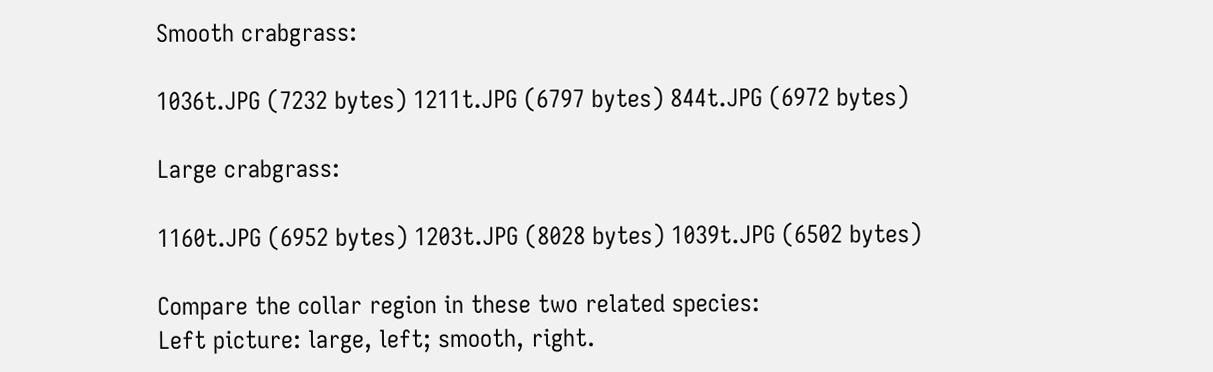Smooth crabgrass:

1036t.JPG (7232 bytes) 1211t.JPG (6797 bytes) 844t.JPG (6972 bytes)

Large crabgrass:

1160t.JPG (6952 bytes) 1203t.JPG (8028 bytes) 1039t.JPG (6502 bytes)

Compare the collar region in these two related species:
Left picture: large, left; smooth, right.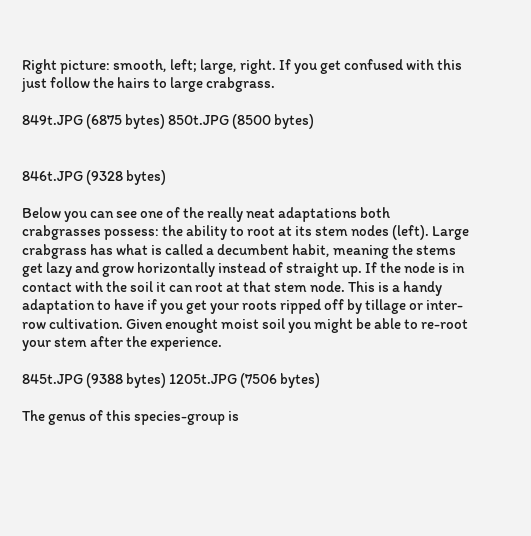Right picture: smooth, left; large, right. If you get confused with this just follow the hairs to large crabgrass.

849t.JPG (6875 bytes) 850t.JPG (8500 bytes)


846t.JPG (9328 bytes)

Below you can see one of the really neat adaptations both crabgrasses possess: the ability to root at its stem nodes (left). Large crabgrass has what is called a decumbent habit, meaning the stems get lazy and grow horizontally instead of straight up. If the node is in contact with the soil it can root at that stem node. This is a handy adaptation to have if you get your roots ripped off by tillage or inter-row cultivation. Given enought moist soil you might be able to re-root your stem after the experience.

845t.JPG (9388 bytes) 1205t.JPG (7506 bytes)

The genus of this species-group is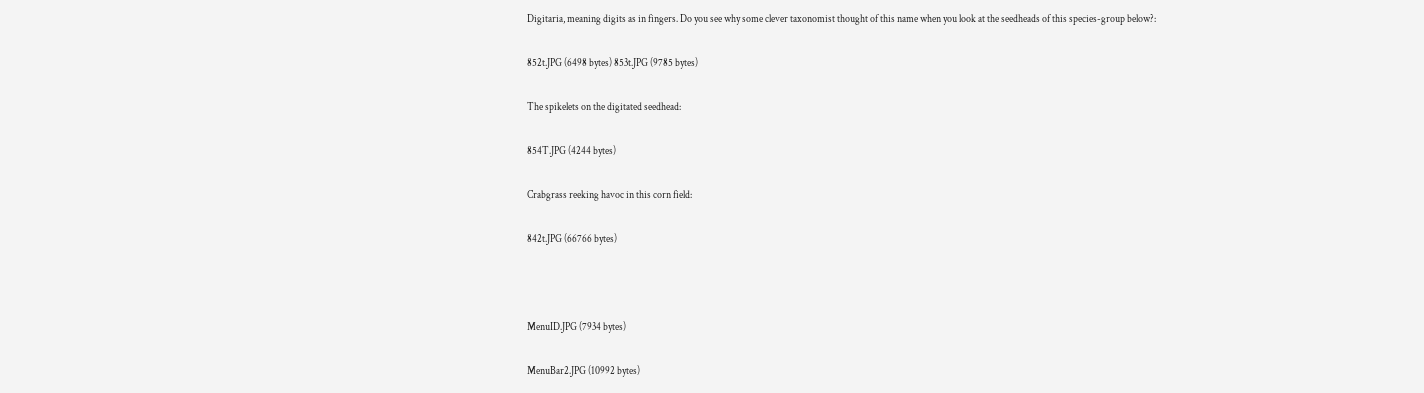Digitaria, meaning digits as in fingers. Do you see why some clever taxonomist thought of this name when you look at the seedheads of this species-group below?:

852t.JPG (6498 bytes) 853t.JPG (9785 bytes)

The spikelets on the digitated seedhead:

854T.JPG (4244 bytes)

Crabgrass reeking havoc in this corn field:

842t.JPG (66766 bytes)



MenuID.JPG (7934 bytes)

MenuBar2.JPG (10992 bytes)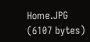Home.JPG (6107 bytes)